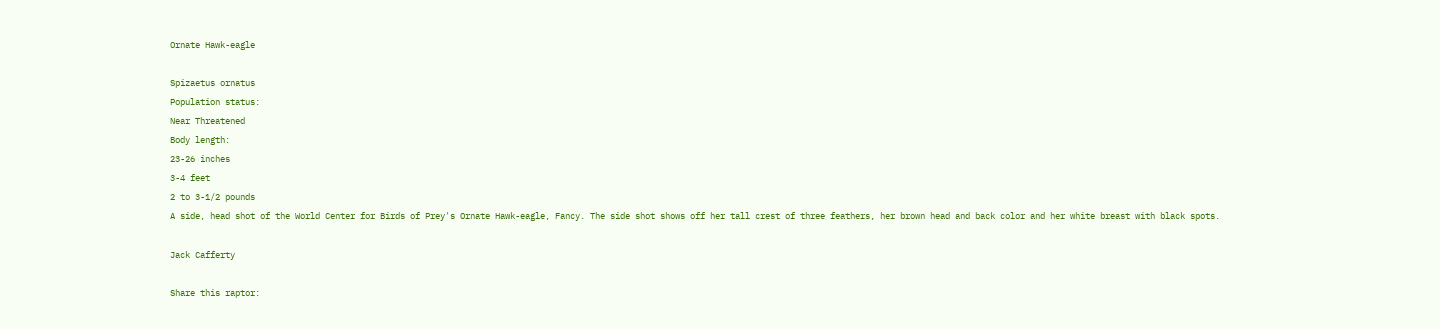Ornate Hawk-eagle

Spizaetus ornatus
Population status:
Near Threatened
Body length:
23-26 inches
3-4 feet
2 to 3-1/2 pounds
A side, head shot of the World Center for Birds of Prey's Ornate Hawk-eagle, Fancy. The side shot shows off her tall crest of three feathers, her brown head and back color and her white breast with black spots.

Jack Cafferty

Share this raptor: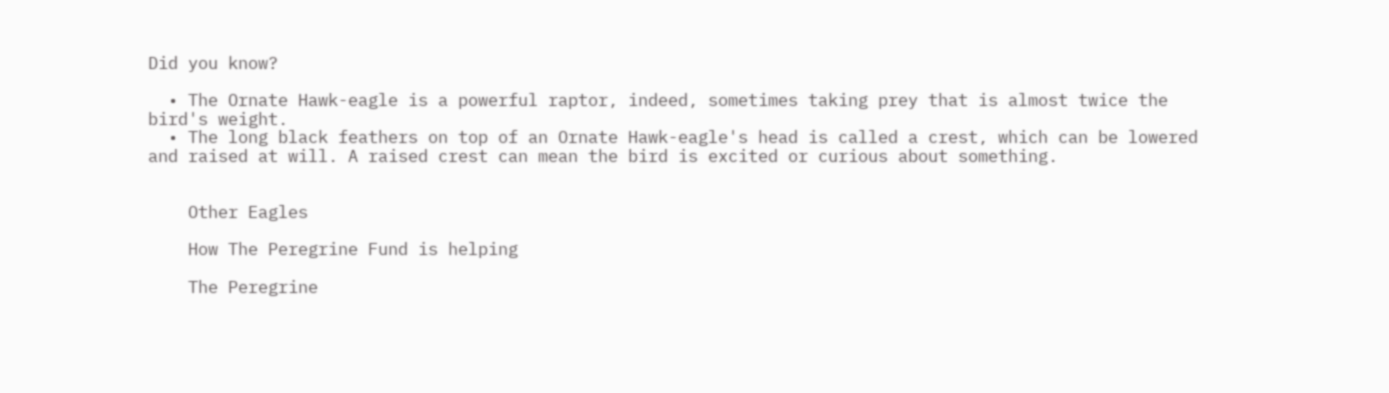Did you know?

  • The Ornate Hawk-eagle is a powerful raptor, indeed, sometimes taking prey that is almost twice the bird's weight.
  • The long black feathers on top of an Ornate Hawk-eagle's head is called a crest, which can be lowered and raised at will. A raised crest can mean the bird is excited or curious about something.


    Other Eagles

    How The Peregrine Fund is helping

    The Peregrine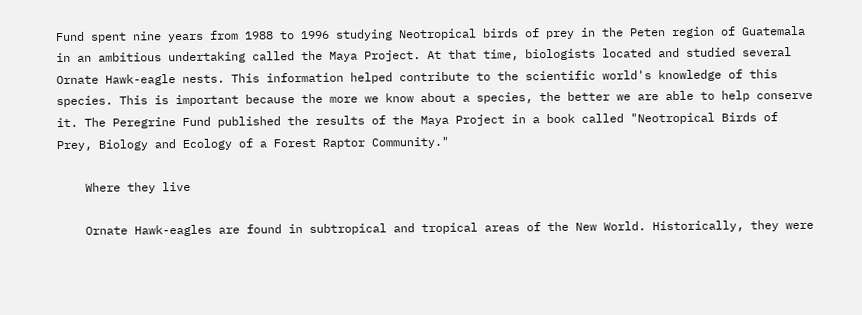Fund spent nine years from 1988 to 1996 studying Neotropical birds of prey in the Peten region of Guatemala in an ambitious undertaking called the Maya Project. At that time, biologists located and studied several Ornate Hawk-eagle nests. This information helped contribute to the scientific world's knowledge of this species. This is important because the more we know about a species, the better we are able to help conserve it. The Peregrine Fund published the results of the Maya Project in a book called "Neotropical Birds of Prey, Biology and Ecology of a Forest Raptor Community."

    Where they live

    Ornate Hawk-eagles are found in subtropical and tropical areas of the New World. Historically, they were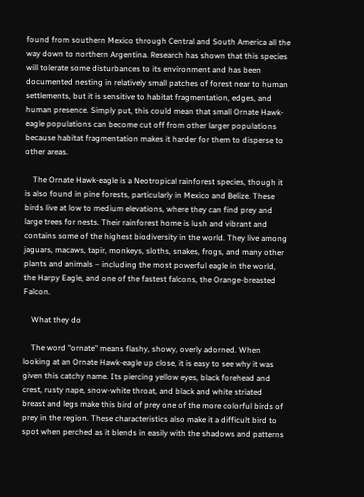found from southern Mexico through Central and South America all the way down to northern Argentina. Research has shown that this species will tolerate some disturbances to its environment and has been documented nesting in relatively small patches of forest near to human settlements, but it is sensitive to habitat fragmentation, edges, and human presence. Simply put, this could mean that small Ornate Hawk-eagle populations can become cut off from other larger populations because habitat fragmentation makes it harder for them to disperse to other areas.

    The Ornate Hawk-eagle is a Neotropical rainforest species, though it is also found in pine forests, particularly in Mexico and Belize. These birds live at low to medium elevations, where they can find prey and large trees for nests. Their rainforest home is lush and vibrant and contains some of the highest biodiversity in the world. They live among jaguars, macaws, tapir, monkeys, sloths, snakes, frogs, and many other plants and animals – including the most powerful eagle in the world, the Harpy Eagle, and one of the fastest falcons, the Orange-breasted Falcon.

    What they do

    The word "ornate" means flashy, showy, overly adorned. When looking at an Ornate Hawk-eagle up close, it is easy to see why it was given this catchy name. Its piercing yellow eyes, black forehead and crest, rusty nape, snow-white throat, and black and white striated breast and legs make this bird of prey one of the more colorful birds of prey in the region. These characteristics also make it a difficult bird to spot when perched as it blends in easily with the shadows and patterns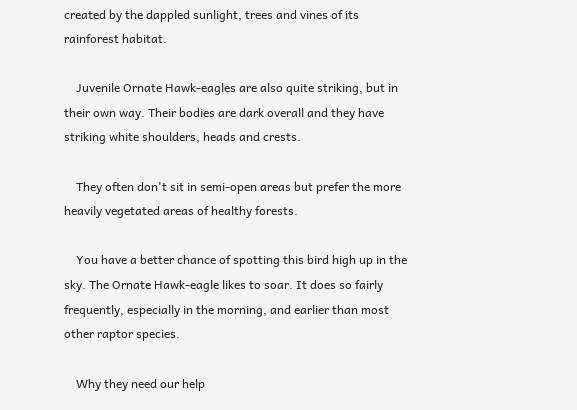created by the dappled sunlight, trees and vines of its rainforest habitat.

    Juvenile Ornate Hawk-eagles are also quite striking, but in their own way. Their bodies are dark overall and they have striking white shoulders, heads and crests.

    They often don't sit in semi-open areas but prefer the more heavily vegetated areas of healthy forests.

    You have a better chance of spotting this bird high up in the sky. The Ornate Hawk-eagle likes to soar. It does so fairly frequently, especially in the morning, and earlier than most other raptor species.

    Why they need our help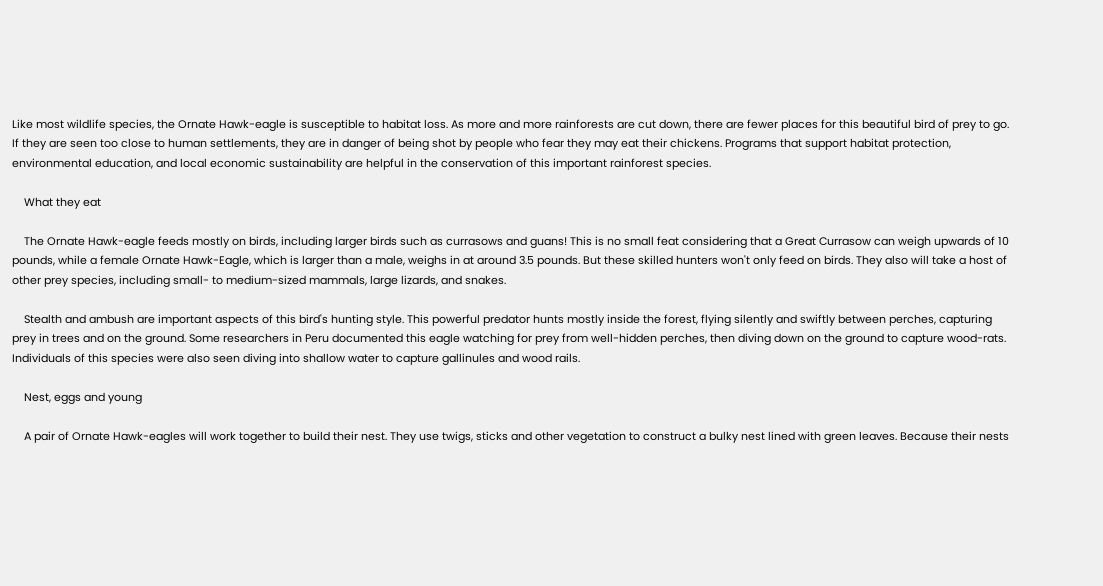Like most wildlife species, the Ornate Hawk-eagle is susceptible to habitat loss. As more and more rainforests are cut down, there are fewer places for this beautiful bird of prey to go. If they are seen too close to human settlements, they are in danger of being shot by people who fear they may eat their chickens. Programs that support habitat protection, environmental education, and local economic sustainability are helpful in the conservation of this important rainforest species.

    What they eat

    The Ornate Hawk-eagle feeds mostly on birds, including larger birds such as currasows and guans! This is no small feat considering that a Great Currasow can weigh upwards of 10 pounds, while a female Ornate Hawk-Eagle, which is larger than a male, weighs in at around 3.5 pounds. But these skilled hunters won't only feed on birds. They also will take a host of other prey species, including small- to medium-sized mammals, large lizards, and snakes.

    Stealth and ambush are important aspects of this bird's hunting style. This powerful predator hunts mostly inside the forest, flying silently and swiftly between perches, capturing prey in trees and on the ground. Some researchers in Peru documented this eagle watching for prey from well-hidden perches, then diving down on the ground to capture wood-rats. Individuals of this species were also seen diving into shallow water to capture gallinules and wood rails.

    Nest, eggs and young

    A pair of Ornate Hawk-eagles will work together to build their nest. They use twigs, sticks and other vegetation to construct a bulky nest lined with green leaves. Because their nests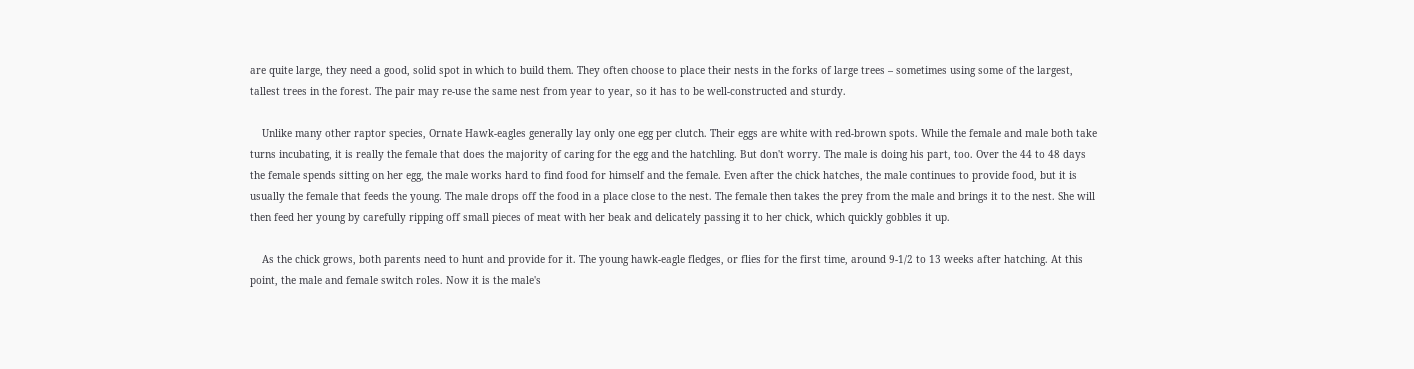are quite large, they need a good, solid spot in which to build them. They often choose to place their nests in the forks of large trees – sometimes using some of the largest, tallest trees in the forest. The pair may re-use the same nest from year to year, so it has to be well-constructed and sturdy.

    Unlike many other raptor species, Ornate Hawk-eagles generally lay only one egg per clutch. Their eggs are white with red-brown spots. While the female and male both take turns incubating, it is really the female that does the majority of caring for the egg and the hatchling. But don't worry. The male is doing his part, too. Over the 44 to 48 days the female spends sitting on her egg, the male works hard to find food for himself and the female. Even after the chick hatches, the male continues to provide food, but it is usually the female that feeds the young. The male drops off the food in a place close to the nest. The female then takes the prey from the male and brings it to the nest. She will then feed her young by carefully ripping off small pieces of meat with her beak and delicately passing it to her chick, which quickly gobbles it up.

    As the chick grows, both parents need to hunt and provide for it. The young hawk-eagle fledges, or flies for the first time, around 9-1/2 to 13 weeks after hatching. At this point, the male and female switch roles. Now it is the male's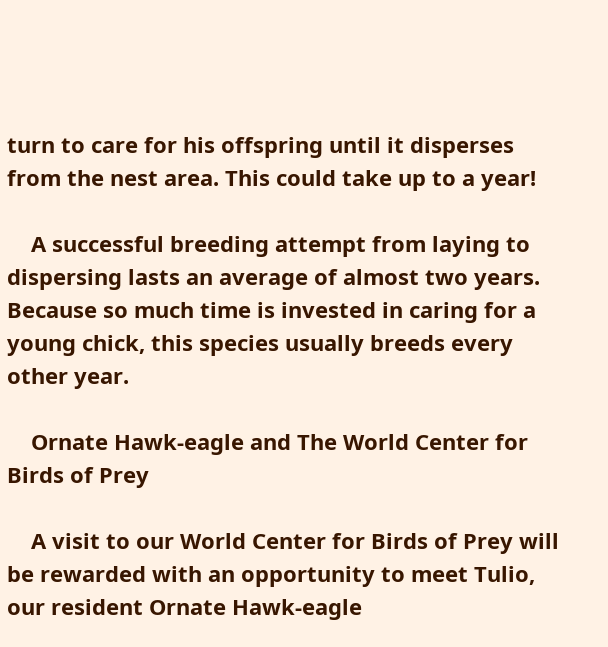turn to care for his offspring until it disperses from the nest area. This could take up to a year!

    A successful breeding attempt from laying to dispersing lasts an average of almost two years. Because so much time is invested in caring for a young chick, this species usually breeds every other year.

    Ornate Hawk-eagle and The World Center for Birds of Prey

    A visit to our World Center for Birds of Prey will be rewarded with an opportunity to meet Tulio, our resident Ornate Hawk-eagle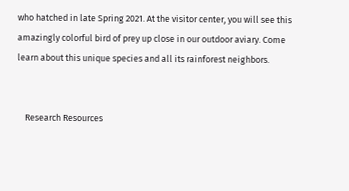who hatched in late Spring 2021. At the visitor center, you will see this amazingly colorful bird of prey up close in our outdoor aviary. Come learn about this unique species and all its rainforest neighbors.


    Research Resources